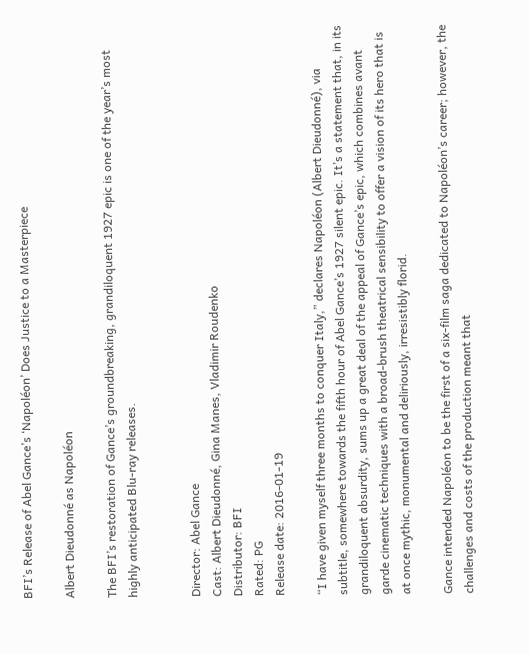BFI’s Release of Abel Gance’s ‘Napoléon’ Does Justice to a Masterpiece

Albert Dieudonné as Napoléon

The BFI’s restoration of Gance’s groundbreaking, grandiloquent 1927 epic is one of the year’s most highly anticipated Blu-ray releases.


Director: Abel Gance
Cast: Albert Dieudonné, Gina Manes, Vladimir Roudenko
Distributor: BFI
Rated: PG
Release date: 2016-01-19

“I have given myself three months to conquer Italy,” declares Napoléon (Albert Dieudonné), via subtitle, somewhere towards the fifth hour of Abel Gance’s 1927 silent epic. It’s a statement that, in its grandiloquent absurdity, sums up a great deal of the appeal of Gance’s epic, which combines avant garde cinematic techniques with a broad-brush theatrical sensibility to offer a vision of its hero that is at once mythic, monumental and deliriously, irresistibly florid.

Gance intended Napoléon to be the first of a six-film saga dedicated to Napoléon’s career; however, the challenges and costs of the production meant that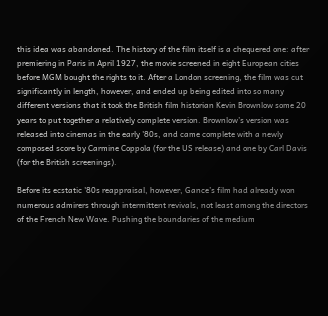this idea was abandoned. The history of the film itself is a chequered one: after premiering in Paris in April 1927, the movie screened in eight European cities before MGM bought the rights to it. After a London screening, the film was cut significantly in length, however, and ended up being edited into so many different versions that it took the British film historian Kevin Brownlow some 20 years to put together a relatively complete version. Brownlow’s version was released into cinemas in the early '80s, and came complete with a newly composed score by Carmine Coppola (for the US release) and one by Carl Davis (for the British screenings).

Before its ecstatic '80s reappraisal, however, Gance’s film had already won numerous admirers through intermittent revivals, not least among the directors of the French New Wave. Pushing the boundaries of the medium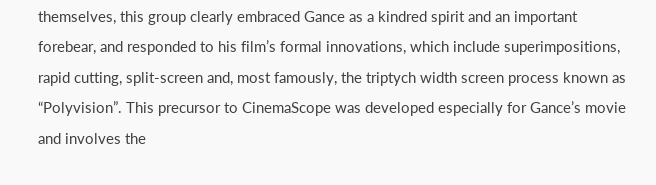themselves, this group clearly embraced Gance as a kindred spirit and an important forebear, and responded to his film’s formal innovations, which include superimpositions, rapid cutting, split-screen and, most famously, the triptych width screen process known as “Polyvision”. This precursor to CinemaScope was developed especially for Gance’s movie and involves the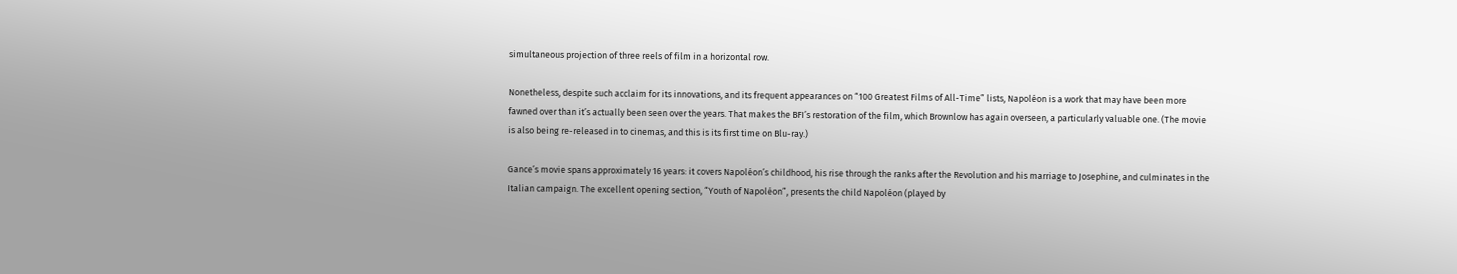simultaneous projection of three reels of film in a horizontal row.

Nonetheless, despite such acclaim for its innovations, and its frequent appearances on “100 Greatest Films of All-Time” lists, Napoléon is a work that may have been more fawned over than it’s actually been seen over the years. That makes the BFI’s restoration of the film, which Brownlow has again overseen, a particularly valuable one. (The movie is also being re-released in to cinemas, and this is its first time on Blu-ray.)

Gance’s movie spans approximately 16 years: it covers Napoléon’s childhood, his rise through the ranks after the Revolution and his marriage to Josephine, and culminates in the Italian campaign. The excellent opening section, “Youth of Napoléon”, presents the child Napoléon (played by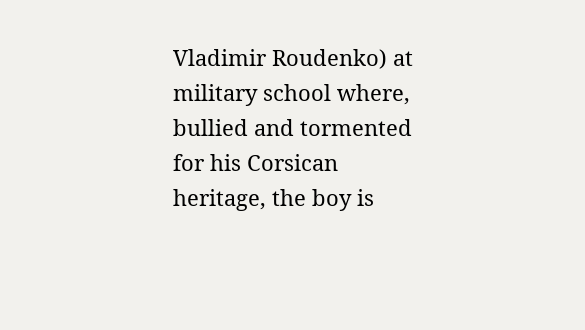Vladimir Roudenko) at military school where, bullied and tormented for his Corsican heritage, the boy is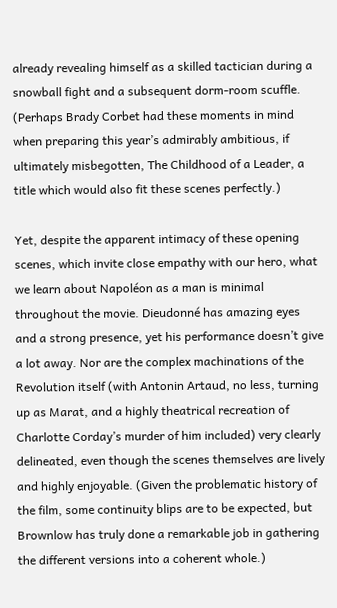already revealing himself as a skilled tactician during a snowball fight and a subsequent dorm-room scuffle. (Perhaps Brady Corbet had these moments in mind when preparing this year’s admirably ambitious, if ultimately misbegotten, The Childhood of a Leader, a title which would also fit these scenes perfectly.)

Yet, despite the apparent intimacy of these opening scenes, which invite close empathy with our hero, what we learn about Napoléon as a man is minimal throughout the movie. Dieudonné has amazing eyes and a strong presence, yet his performance doesn’t give a lot away. Nor are the complex machinations of the Revolution itself (with Antonin Artaud, no less, turning up as Marat, and a highly theatrical recreation of Charlotte Corday’s murder of him included) very clearly delineated, even though the scenes themselves are lively and highly enjoyable. (Given the problematic history of the film, some continuity blips are to be expected, but Brownlow has truly done a remarkable job in gathering the different versions into a coherent whole.)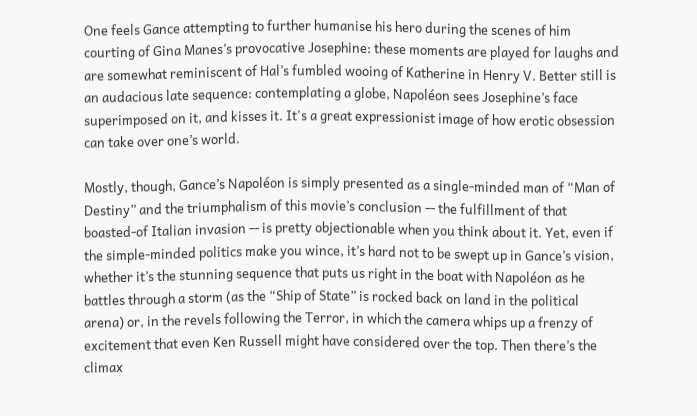One feels Gance attempting to further humanise his hero during the scenes of him courting of Gina Manes’s provocative Josephine: these moments are played for laughs and are somewhat reminiscent of Hal’s fumbled wooing of Katherine in Henry V. Better still is an audacious late sequence: contemplating a globe, Napoléon sees Josephine’s face superimposed on it, and kisses it. It's a great expressionist image of how erotic obsession can take over one’s world.

Mostly, though, Gance’s Napoléon is simply presented as a single-minded man of “Man of Destiny” and the triumphalism of this movie’s conclusion -- the fulfillment of that boasted-of Italian invasion -- is pretty objectionable when you think about it. Yet, even if the simple-minded politics make you wince, it’s hard not to be swept up in Gance’s vision, whether it’s the stunning sequence that puts us right in the boat with Napoléon as he battles through a storm (as the “Ship of State” is rocked back on land in the political arena) or, in the revels following the Terror, in which the camera whips up a frenzy of excitement that even Ken Russell might have considered over the top. Then there’s the climax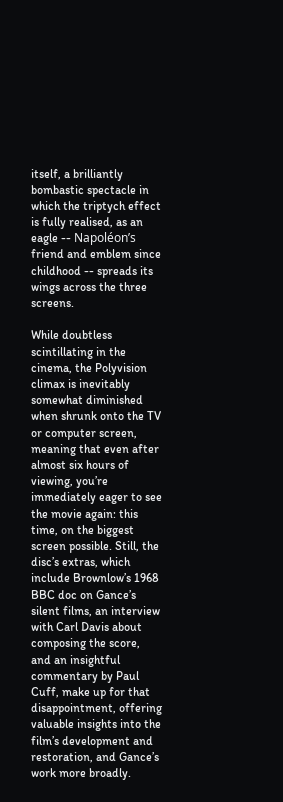itself, a brilliantly bombastic spectacle in which the triptych effect is fully realised, as an eagle -- Napoléon’s friend and emblem since childhood -- spreads its wings across the three screens.

While doubtless scintillating in the cinema, the Polyvision climax is inevitably somewhat diminished when shrunk onto the TV or computer screen, meaning that even after almost six hours of viewing, you’re immediately eager to see the movie again: this time, on the biggest screen possible. Still, the disc’s extras, which include Brownlow’s 1968 BBC doc on Gance’s silent films, an interview with Carl Davis about composing the score, and an insightful commentary by Paul Cuff, make up for that disappointment, offering valuable insights into the film’s development and restoration, and Gance’s work more broadly.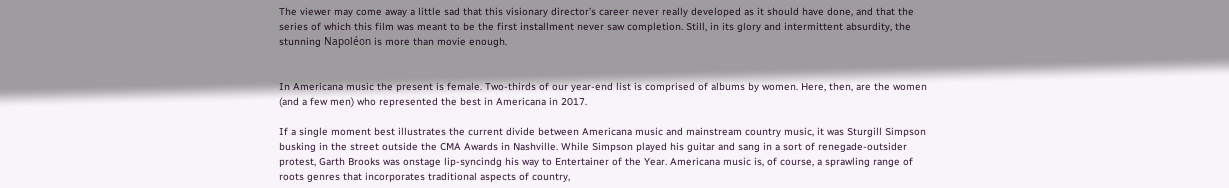The viewer may come away a little sad that this visionary director’s career never really developed as it should have done, and that the series of which this film was meant to be the first installment never saw completion. Still, in its glory and intermittent absurdity, the stunning Napoléon is more than movie enough.


In Americana music the present is female. Two-thirds of our year-end list is comprised of albums by women. Here, then, are the women (and a few men) who represented the best in Americana in 2017.

If a single moment best illustrates the current divide between Americana music and mainstream country music, it was Sturgill Simpson busking in the street outside the CMA Awards in Nashville. While Simpson played his guitar and sang in a sort of renegade-outsider protest, Garth Brooks was onstage lip-syncindg his way to Entertainer of the Year. Americana music is, of course, a sprawling range of roots genres that incorporates traditional aspects of country,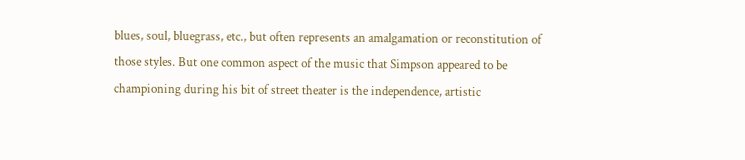blues, soul, bluegrass, etc., but often represents an amalgamation or reconstitution of those styles. But one common aspect of the music that Simpson appeared to be championing during his bit of street theater is the independence, artistic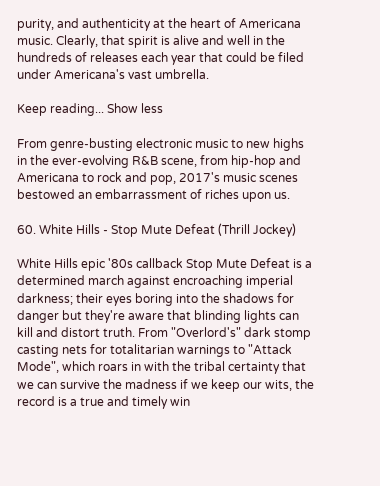purity, and authenticity at the heart of Americana music. Clearly, that spirit is alive and well in the hundreds of releases each year that could be filed under Americana's vast umbrella.

Keep reading... Show less

From genre-busting electronic music to new highs in the ever-evolving R&B scene, from hip-hop and Americana to rock and pop, 2017's music scenes bestowed an embarrassment of riches upon us.

60. White Hills - Stop Mute Defeat (Thrill Jockey)

White Hills epic '80s callback Stop Mute Defeat is a determined march against encroaching imperial darkness; their eyes boring into the shadows for danger but they're aware that blinding lights can kill and distort truth. From "Overlord's" dark stomp casting nets for totalitarian warnings to "Attack Mode", which roars in with the tribal certainty that we can survive the madness if we keep our wits, the record is a true and timely win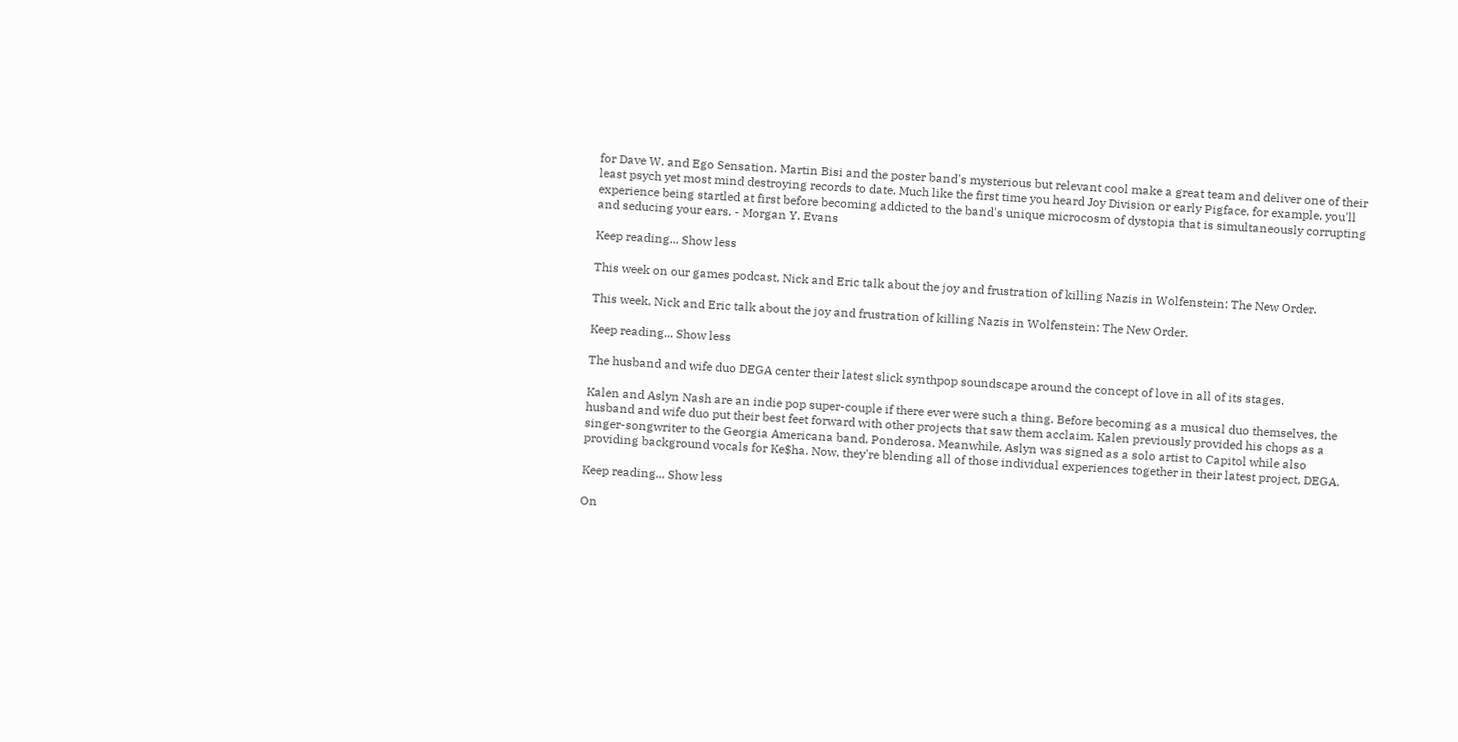for Dave W. and Ego Sensation. Martin Bisi and the poster band's mysterious but relevant cool make a great team and deliver one of their least psych yet most mind destroying records to date. Much like the first time you heard Joy Division or early Pigface, for example, you'll experience being startled at first before becoming addicted to the band's unique microcosm of dystopia that is simultaneously corrupting and seducing your ears. - Morgan Y. Evans

Keep reading... Show less

This week on our games podcast, Nick and Eric talk about the joy and frustration of killing Nazis in Wolfenstein: The New Order.

This week, Nick and Eric talk about the joy and frustration of killing Nazis in Wolfenstein: The New Order.

Keep reading... Show less

The husband and wife duo DEGA center their latest slick synthpop soundscape around the concept of love in all of its stages.

Kalen and Aslyn Nash are an indie pop super-couple if there ever were such a thing. Before becoming as a musical duo themselves, the husband and wife duo put their best feet forward with other projects that saw them acclaim. Kalen previously provided his chops as a singer-songwriter to the Georgia Americana band, Ponderosa. Meanwhile, Aslyn was signed as a solo artist to Capitol while also providing background vocals for Ke$ha. Now, they're blending all of those individual experiences together in their latest project, DEGA.

Keep reading... Show less

On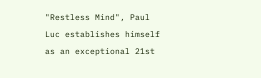"Restless Mind", Paul Luc establishes himself as an exceptional 21st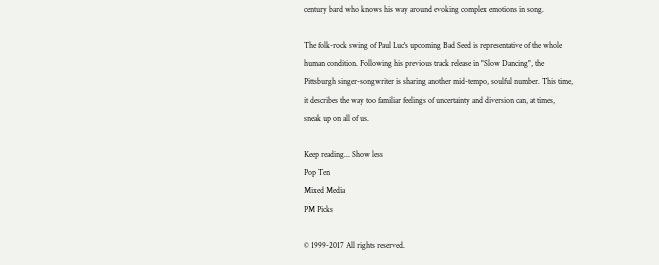century bard who knows his way around evoking complex emotions in song.

The folk-rock swing of Paul Luc's upcoming Bad Seed is representative of the whole human condition. Following his previous track release in "Slow Dancing", the Pittsburgh singer-songwriter is sharing another mid-tempo, soulful number. This time, it describes the way too familiar feelings of uncertainty and diversion can, at times, sneak up on all of us.

Keep reading... Show less
Pop Ten
Mixed Media
PM Picks

© 1999-2017 All rights reserved.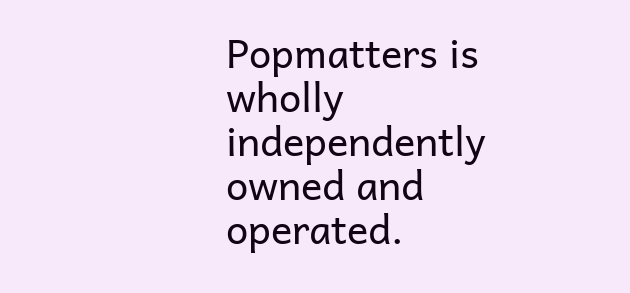Popmatters is wholly independently owned and operated.